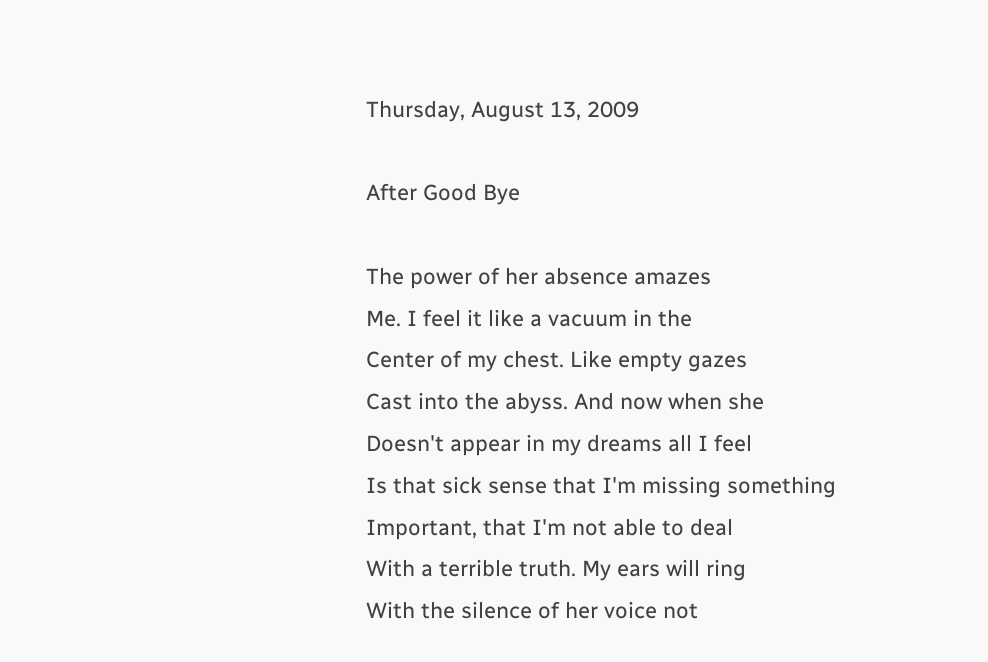Thursday, August 13, 2009

After Good Bye

The power of her absence amazes
Me. I feel it like a vacuum in the
Center of my chest. Like empty gazes
Cast into the abyss. And now when she
Doesn't appear in my dreams all I feel
Is that sick sense that I'm missing something
Important, that I'm not able to deal
With a terrible truth. My ears will ring
With the silence of her voice not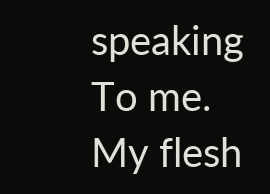speaking
To me. My flesh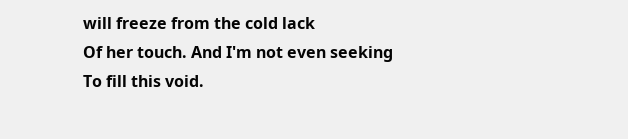will freeze from the cold lack
Of her touch. And I'm not even seeking
To fill this void.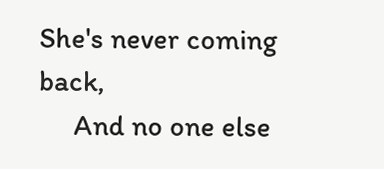She's never coming back,
     And no one else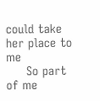could take her place to me
     So part of me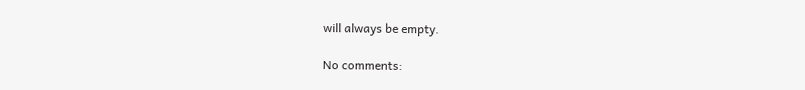will always be empty.

No comments: